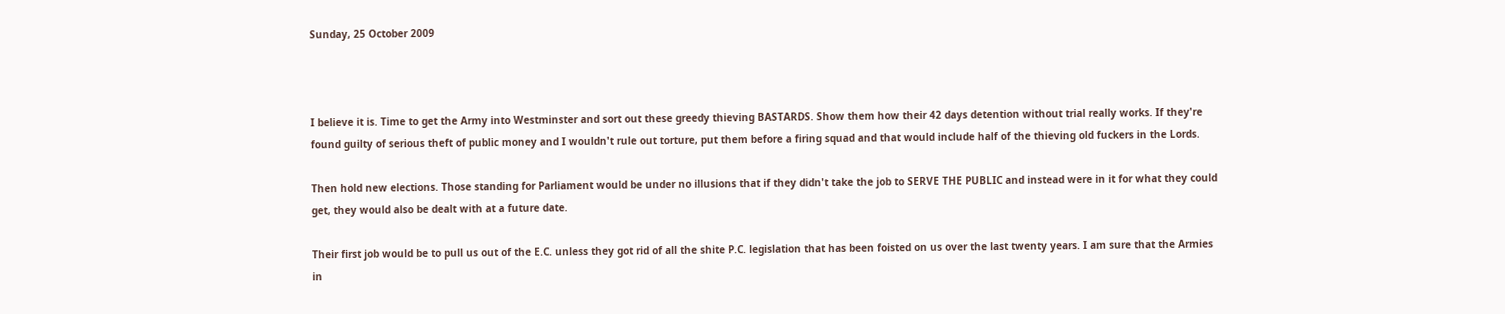Sunday, 25 October 2009



I believe it is. Time to get the Army into Westminster and sort out these greedy thieving BASTARDS. Show them how their 42 days detention without trial really works. If they're found guilty of serious theft of public money and I wouldn't rule out torture, put them before a firing squad and that would include half of the thieving old fuckers in the Lords.

Then hold new elections. Those standing for Parliament would be under no illusions that if they didn't take the job to SERVE THE PUBLIC and instead were in it for what they could get, they would also be dealt with at a future date.

Their first job would be to pull us out of the E.C. unless they got rid of all the shite P.C. legislation that has been foisted on us over the last twenty years. I am sure that the Armies in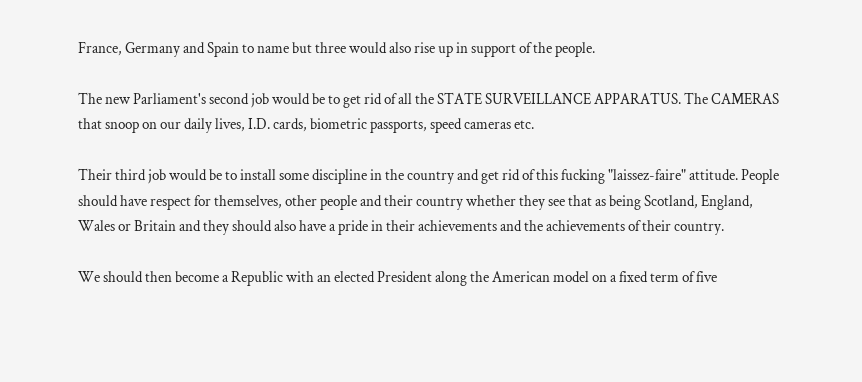France, Germany and Spain to name but three would also rise up in support of the people.

The new Parliament's second job would be to get rid of all the STATE SURVEILLANCE APPARATUS. The CAMERAS that snoop on our daily lives, I.D. cards, biometric passports, speed cameras etc.

Their third job would be to install some discipline in the country and get rid of this fucking "laissez-faire" attitude. People should have respect for themselves, other people and their country whether they see that as being Scotland, England, Wales or Britain and they should also have a pride in their achievements and the achievements of their country.

We should then become a Republic with an elected President along the American model on a fixed term of five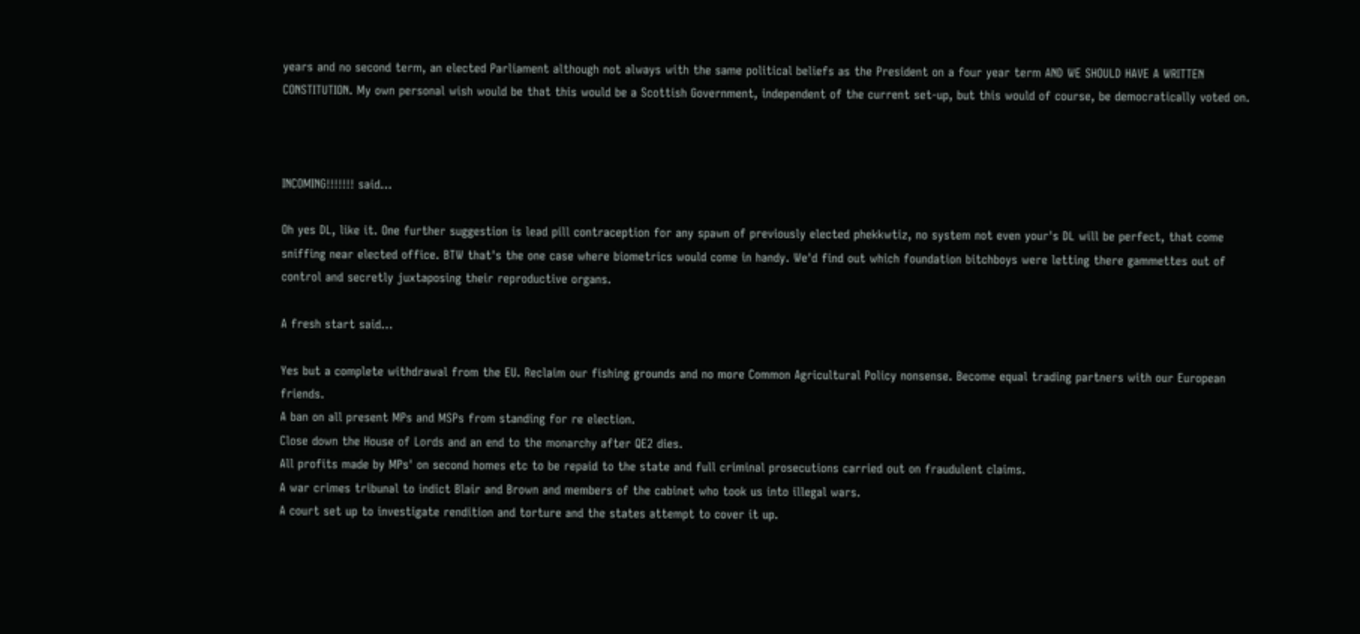years and no second term, an elected Parliament although not always with the same political beliefs as the President on a four year term AND WE SHOULD HAVE A WRITTEN CONSTITUTION. My own personal wish would be that this would be a Scottish Government, independent of the current set-up, but this would of course, be democratically voted on.



INCOMING!!!!!!! said...

Oh yes DL, like it. One further suggestion is lead pill contraception for any spawn of previously elected phekkwtiz, no system not even your's DL will be perfect, that come sniffing near elected office. BTW that's the one case where biometrics would come in handy. We'd find out which foundation bitchboys were letting there gammettes out of control and secretly juxtaposing their reproductive organs.

A fresh start said...

Yes but a complete withdrawal from the EU. Reclaim our fishing grounds and no more Common Agricultural Policy nonsense. Become equal trading partners with our European friends.
A ban on all present MPs and MSPs from standing for re election.
Close down the House of Lords and an end to the monarchy after QE2 dies.
All profits made by MPs' on second homes etc to be repaid to the state and full criminal prosecutions carried out on fraudulent claims.
A war crimes tribunal to indict Blair and Brown and members of the cabinet who took us into illegal wars.
A court set up to investigate rendition and torture and the states attempt to cover it up.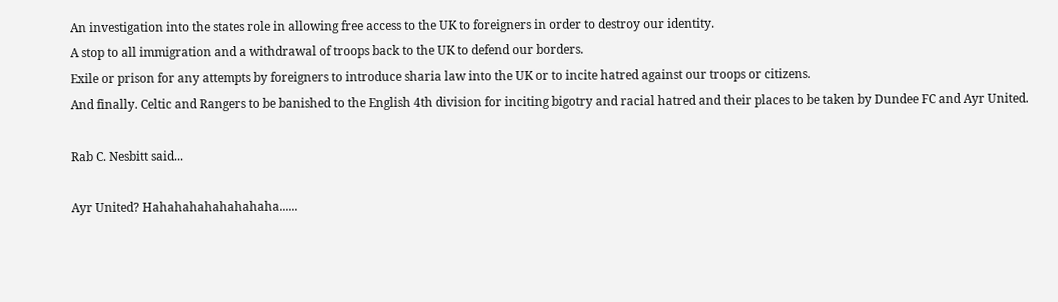An investigation into the states role in allowing free access to the UK to foreigners in order to destroy our identity.
A stop to all immigration and a withdrawal of troops back to the UK to defend our borders.
Exile or prison for any attempts by foreigners to introduce sharia law into the UK or to incite hatred against our troops or citizens.
And finally. Celtic and Rangers to be banished to the English 4th division for inciting bigotry and racial hatred and their places to be taken by Dundee FC and Ayr United.

Rab C. Nesbitt said...

Ayr United? Hahahahahahahahaha......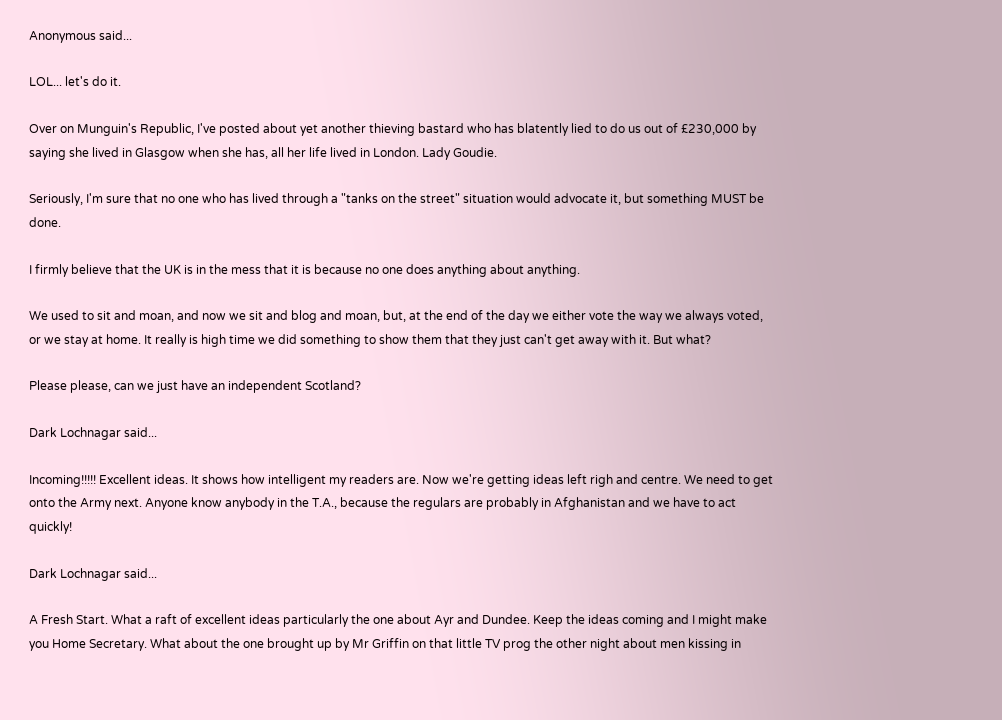Anonymous said...

LOL... let's do it.

Over on Munguin's Republic, I've posted about yet another thieving bastard who has blatently lied to do us out of £230,000 by saying she lived in Glasgow when she has, all her life lived in London. Lady Goudie.

Seriously, I'm sure that no one who has lived through a "tanks on the street" situation would advocate it, but something MUST be done.

I firmly believe that the UK is in the mess that it is because no one does anything about anything.

We used to sit and moan, and now we sit and blog and moan, but, at the end of the day we either vote the way we always voted, or we stay at home. It really is high time we did something to show them that they just can't get away with it. But what?

Please please, can we just have an independent Scotland?

Dark Lochnagar said...

Incoming!!!!! Excellent ideas. It shows how intelligent my readers are. Now we're getting ideas left righ and centre. We need to get onto the Army next. Anyone know anybody in the T.A., because the regulars are probably in Afghanistan and we have to act quickly!

Dark Lochnagar said...

A Fresh Start. What a raft of excellent ideas particularly the one about Ayr and Dundee. Keep the ideas coming and I might make you Home Secretary. What about the one brought up by Mr Griffin on that little TV prog the other night about men kissing in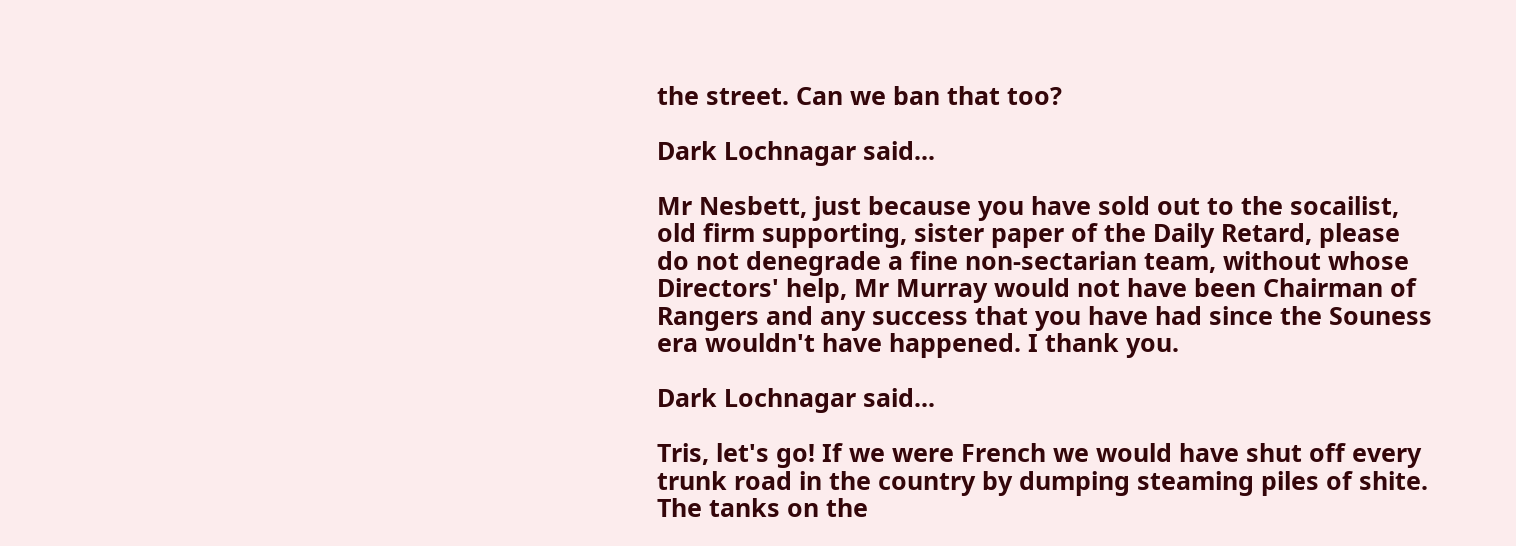the street. Can we ban that too?

Dark Lochnagar said...

Mr Nesbett, just because you have sold out to the socailist, old firm supporting, sister paper of the Daily Retard, please do not denegrade a fine non-sectarian team, without whose Directors' help, Mr Murray would not have been Chairman of Rangers and any success that you have had since the Souness era wouldn't have happened. I thank you.

Dark Lochnagar said...

Tris, let's go! If we were French we would have shut off every trunk road in the country by dumping steaming piles of shite. The tanks on the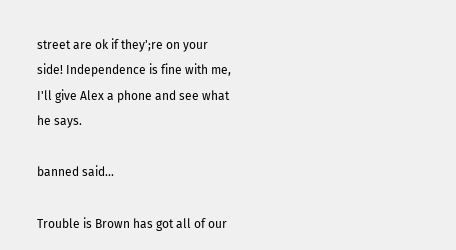street are ok if they';re on your side! Independence is fine with me, I'll give Alex a phone and see what he says.

banned said...

Trouble is Brown has got all of our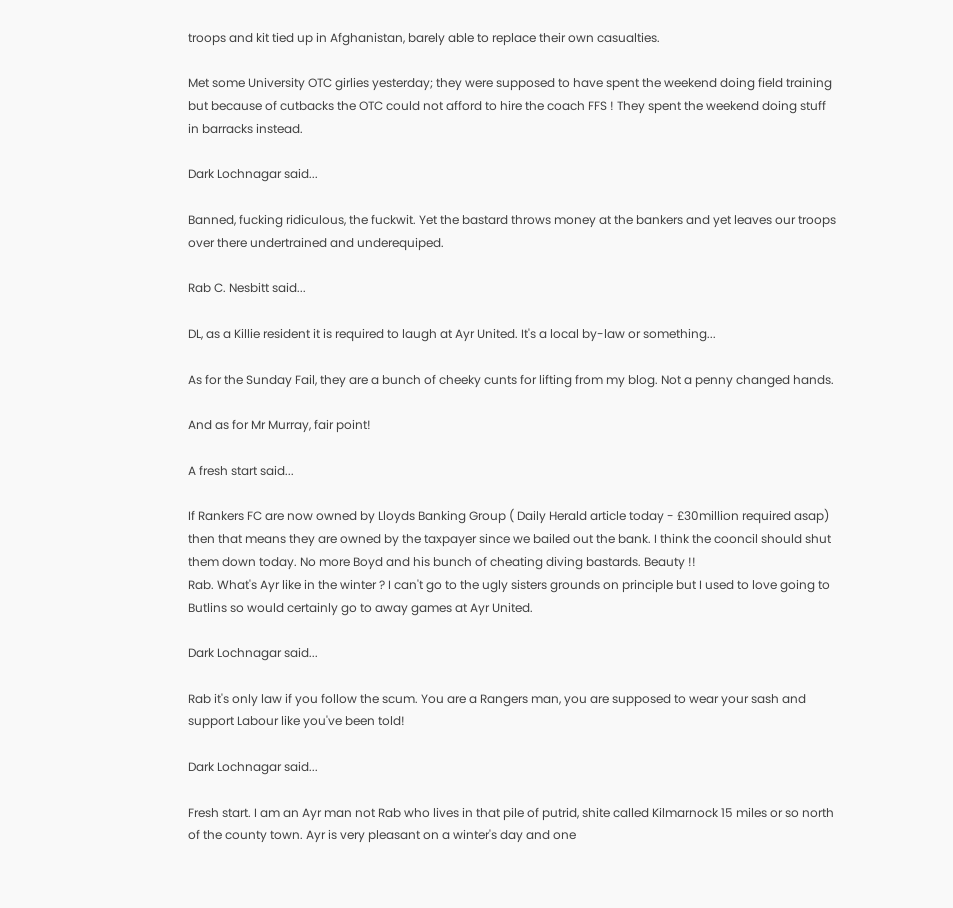troops and kit tied up in Afghanistan, barely able to replace their own casualties.

Met some University OTC girlies yesterday; they were supposed to have spent the weekend doing field training but because of cutbacks the OTC could not afford to hire the coach FFS ! They spent the weekend doing stuff in barracks instead.

Dark Lochnagar said...

Banned, fucking ridiculous, the fuckwit. Yet the bastard throws money at the bankers and yet leaves our troops over there undertrained and underequiped.

Rab C. Nesbitt said...

DL, as a Killie resident it is required to laugh at Ayr United. It's a local by-law or something...

As for the Sunday Fail, they are a bunch of cheeky cunts for lifting from my blog. Not a penny changed hands.

And as for Mr Murray, fair point!

A fresh start said...

If Rankers FC are now owned by Lloyds Banking Group ( Daily Herald article today - £30million required asap) then that means they are owned by the taxpayer since we bailed out the bank. I think the cooncil should shut them down today. No more Boyd and his bunch of cheating diving bastards. Beauty !!
Rab. What's Ayr like in the winter ? I can't go to the ugly sisters grounds on principle but I used to love going to Butlins so would certainly go to away games at Ayr United.

Dark Lochnagar said...

Rab it's only law if you follow the scum. You are a Rangers man, you are supposed to wear your sash and support Labour like you've been told!

Dark Lochnagar said...

Fresh start. I am an Ayr man not Rab who lives in that pile of putrid, shite called Kilmarnock 15 miles or so north of the county town. Ayr is very pleasant on a winter's day and one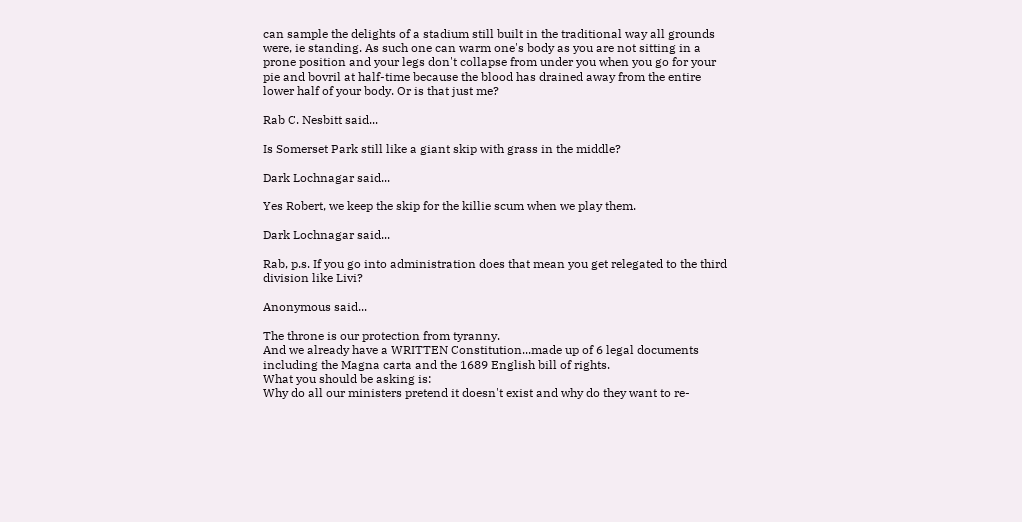can sample the delights of a stadium still built in the traditional way all grounds were, ie standing. As such one can warm one's body as you are not sitting in a prone position and your legs don't collapse from under you when you go for your pie and bovril at half-time because the blood has drained away from the entire lower half of your body. Or is that just me?

Rab C. Nesbitt said...

Is Somerset Park still like a giant skip with grass in the middle?

Dark Lochnagar said...

Yes Robert, we keep the skip for the killie scum when we play them.

Dark Lochnagar said...

Rab, p.s. If you go into administration does that mean you get relegated to the third division like Livi?

Anonymous said...

The throne is our protection from tyranny.
And we already have a WRITTEN Constitution...made up of 6 legal documents including the Magna carta and the 1689 English bill of rights.
What you should be asking is:
Why do all our ministers pretend it doesn't exist and why do they want to re-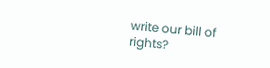write our bill of rights?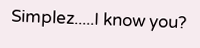Simplez.....I know you?